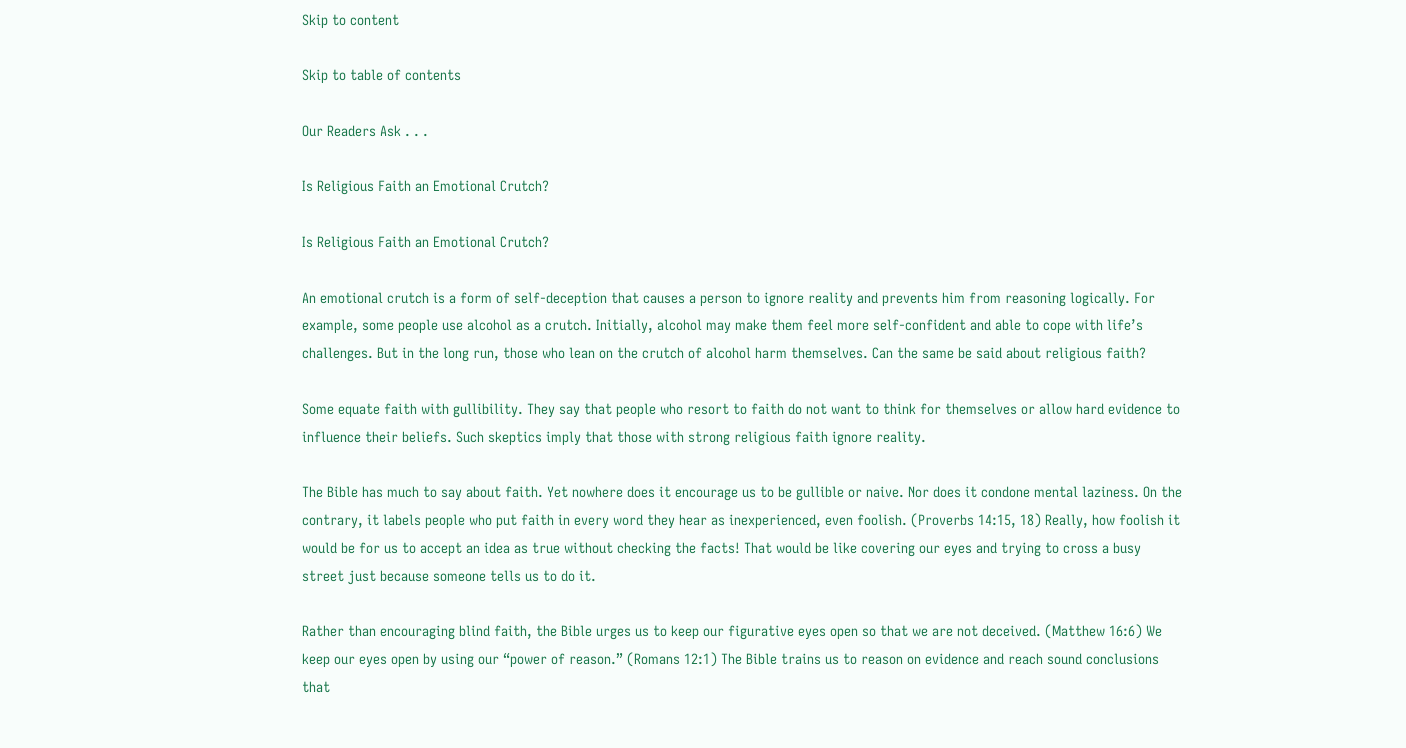Skip to content

Skip to table of contents

Our Readers Ask . . .

Is Religious Faith an Emotional Crutch?

Is Religious Faith an Emotional Crutch?

An emotional crutch is a form of self-deception that causes a person to ignore reality and prevents him from reasoning logically. For example, some people use alcohol as a crutch. Initially, alcohol may make them feel more self-confident and able to cope with life’s challenges. But in the long run, those who lean on the crutch of alcohol harm themselves. Can the same be said about religious faith?

Some equate faith with gullibility. They say that people who resort to faith do not want to think for themselves or allow hard evidence to influence their beliefs. Such skeptics imply that those with strong religious faith ignore reality.

The Bible has much to say about faith. Yet nowhere does it encourage us to be gullible or naive. Nor does it condone mental laziness. On the contrary, it labels people who put faith in every word they hear as inexperienced, even foolish. (Proverbs 14:15, 18) Really, how foolish it would be for us to accept an idea as true without checking the facts! That would be like covering our eyes and trying to cross a busy street just because someone tells us to do it.

Rather than encouraging blind faith, the Bible urges us to keep our figurative eyes open so that we are not deceived. (Matthew 16:6) We keep our eyes open by using our “power of reason.” (Romans 12:1) The Bible trains us to reason on evidence and reach sound conclusions that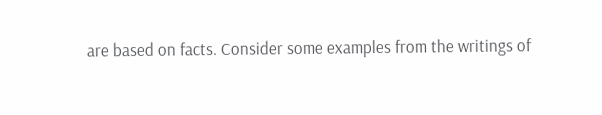are based on facts. Consider some examples from the writings of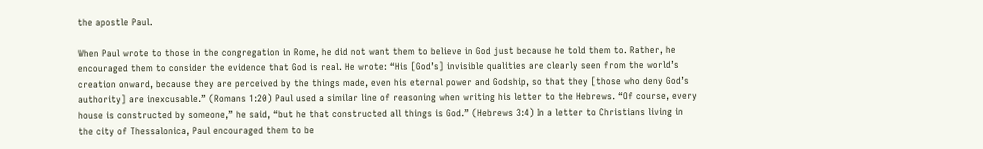the apostle Paul.

When Paul wrote to those in the congregation in Rome, he did not want them to believe in God just because he told them to. Rather, he encouraged them to consider the evidence that God is real. He wrote: “His [God’s] invisible qualities are clearly seen from the world’s creation onward, because they are perceived by the things made, even his eternal power and Godship, so that they [those who deny God’s authority] are inexcusable.” (Romans 1:20) Paul used a similar line of reasoning when writing his letter to the Hebrews. “Of course, every house is constructed by someone,” he said, “but he that constructed all things is God.” (Hebrews 3:4) In a letter to Christians living in the city of Thessalonica, Paul encouraged them to be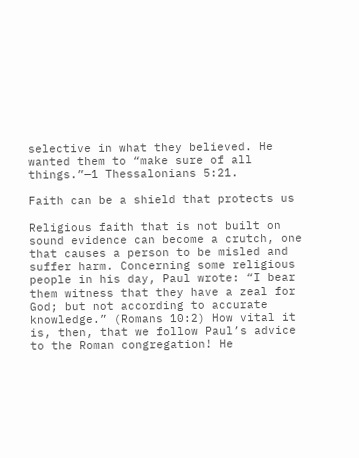selective in what they believed. He wanted them to “make sure of all things.”—1 Thessalonians 5:21.

Faith can be a shield that protects us

Religious faith that is not built on sound evidence can become a crutch, one that causes a person to be misled and suffer harm. Concerning some religious people in his day, Paul wrote: “I bear them witness that they have a zeal for God; but not according to accurate knowledge.” (Romans 10:2) How vital it is, then, that we follow Paul’s advice to the Roman congregation! He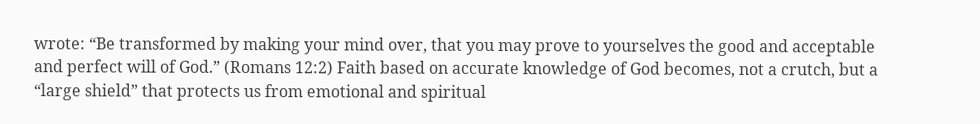wrote: “Be transformed by making your mind over, that you may prove to yourselves the good and acceptable and perfect will of God.” (Romans 12:2) Faith based on accurate knowledge of God becomes, not a crutch, but a “large shield” that protects us from emotional and spiritual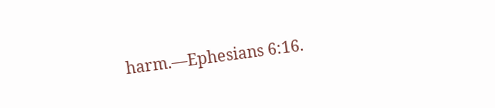harm.—Ephesians 6:16.